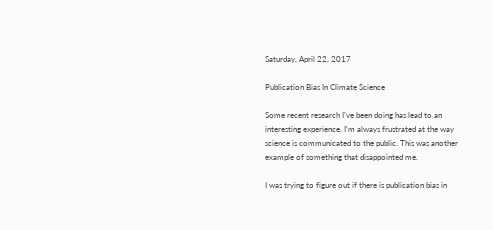Saturday, April 22, 2017

Publication Bias In Climate Science

Some recent research I've been doing has lead to an interesting experience. I'm always frustrated at the way science is communicated to the public. This was another example of something that disappointed me.

I was trying to figure out if there is publication bias in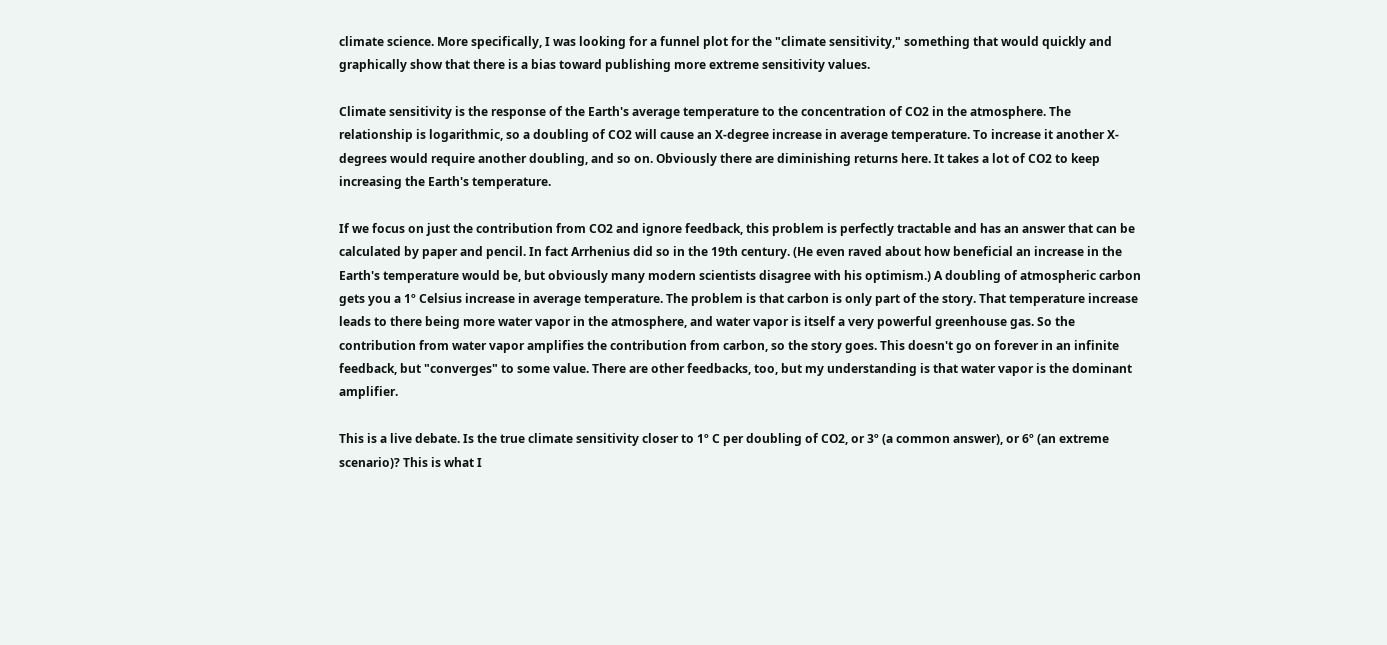climate science. More specifically, I was looking for a funnel plot for the "climate sensitivity," something that would quickly and graphically show that there is a bias toward publishing more extreme sensitivity values.

Climate sensitivity is the response of the Earth's average temperature to the concentration of CO2 in the atmosphere. The relationship is logarithmic, so a doubling of CO2 will cause an X-degree increase in average temperature. To increase it another X-degrees would require another doubling, and so on. Obviously there are diminishing returns here. It takes a lot of CO2 to keep increasing the Earth's temperature.

If we focus on just the contribution from CO2 and ignore feedback, this problem is perfectly tractable and has an answer that can be calculated by paper and pencil. In fact Arrhenius did so in the 19th century. (He even raved about how beneficial an increase in the Earth's temperature would be, but obviously many modern scientists disagree with his optimism.) A doubling of atmospheric carbon gets you a 1º Celsius increase in average temperature. The problem is that carbon is only part of the story. That temperature increase leads to there being more water vapor in the atmosphere, and water vapor is itself a very powerful greenhouse gas. So the contribution from water vapor amplifies the contribution from carbon, so the story goes. This doesn't go on forever in an infinite feedback, but "converges" to some value. There are other feedbacks, too, but my understanding is that water vapor is the dominant amplifier.

This is a live debate. Is the true climate sensitivity closer to 1º C per doubling of CO2, or 3º (a common answer), or 6º (an extreme scenario)? This is what I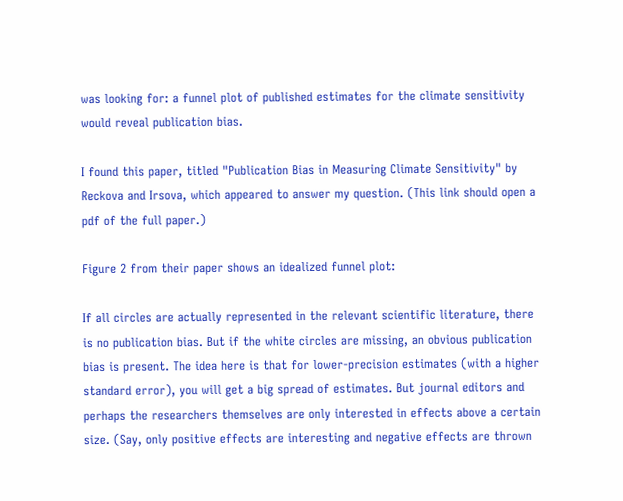was looking for: a funnel plot of published estimates for the climate sensitivity would reveal publication bias.

I found this paper, titled "Publication Bias in Measuring Climate Sensitivity" by Reckova and Irsova, which appeared to answer my question. (This link should open a pdf of the full paper.)

Figure 2 from their paper shows an idealized funnel plot:

If all circles are actually represented in the relevant scientific literature, there is no publication bias. But if the white circles are missing, an obvious publication bias is present. The idea here is that for lower-precision estimates (with a higher standard error), you will get a big spread of estimates. But journal editors and perhaps the researchers themselves are only interested in effects above a certain size. (Say, only positive effects are interesting and negative effects are thrown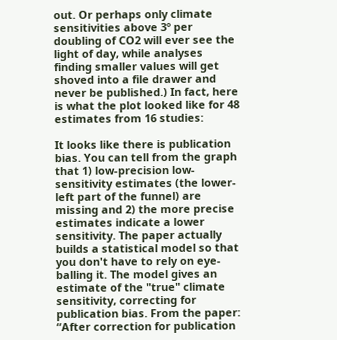out. Or perhaps only climate sensitivities above 3º per doubling of CO2 will ever see the light of day, while analyses finding smaller values will get shoved into a file drawer and never be published.) In fact, here is what the plot looked like for 48 estimates from 16 studies:

It looks like there is publication bias. You can tell from the graph that 1) low-precision low-sensitivity estimates (the lower-left part of the funnel) are missing and 2) the more precise estimates indicate a lower sensitivity. The paper actually builds a statistical model so that you don't have to rely on eye-balling it. The model gives an estimate of the "true" climate sensitivity, correcting for publication bias. From the paper: “After correction for publication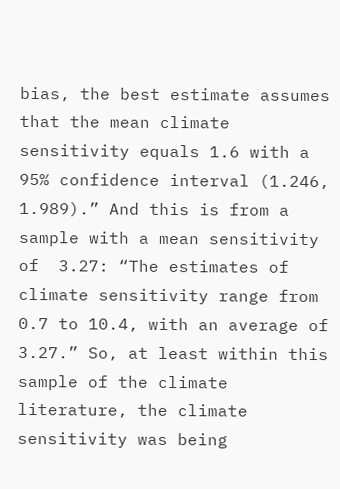bias, the best estimate assumes that the mean climate sensitivity equals 1.6 with a 95% confidence interval (1.246, 1.989).” And this is from a sample with a mean sensitivity of  3.27: “The estimates of climate sensitivity range from 0.7 to 10.4, with an average of 3.27.” So, at least within this sample of the climate literature, the climate sensitivity was being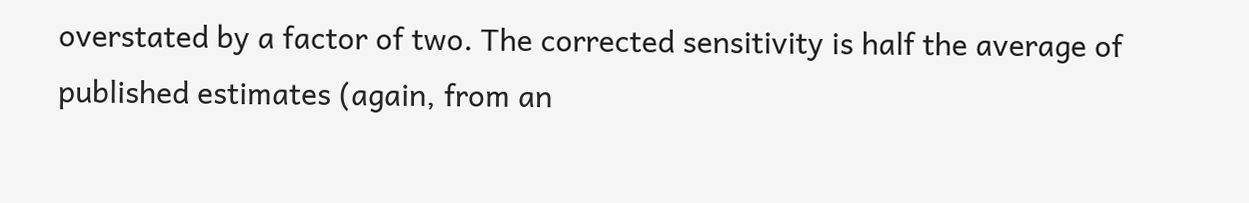overstated by a factor of two. The corrected sensitivity is half the average of published estimates (again, from an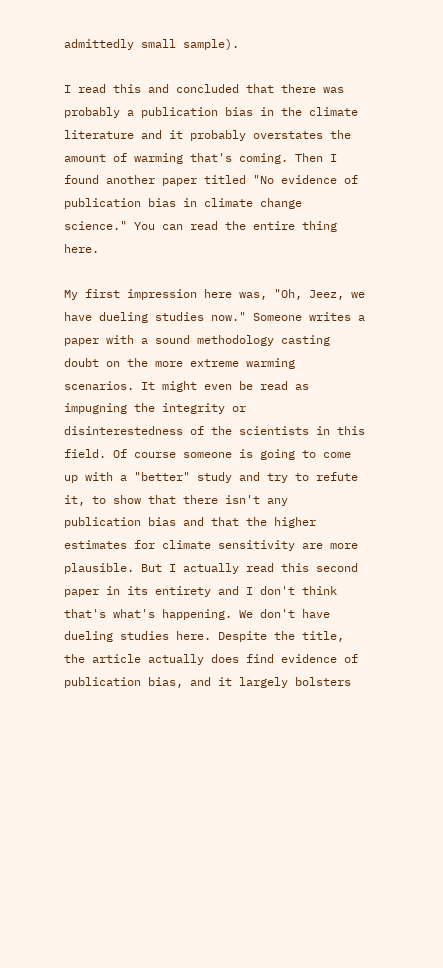admittedly small sample).

I read this and concluded that there was probably a publication bias in the climate literature and it probably overstates the amount of warming that's coming. Then I found another paper titled "No evidence of publication bias in climate change science." You can read the entire thing here.

My first impression here was, "Oh, Jeez, we have dueling studies now." Someone writes a paper with a sound methodology casting doubt on the more extreme warming scenarios. It might even be read as impugning the integrity or disinterestedness of the scientists in this field. Of course someone is going to come up with a "better" study and try to refute it, to show that there isn't any publication bias and that the higher estimates for climate sensitivity are more plausible. But I actually read this second paper in its entirety and I don't think that's what's happening. We don't have dueling studies here. Despite the title, the article actually does find evidence of publication bias, and it largely bolsters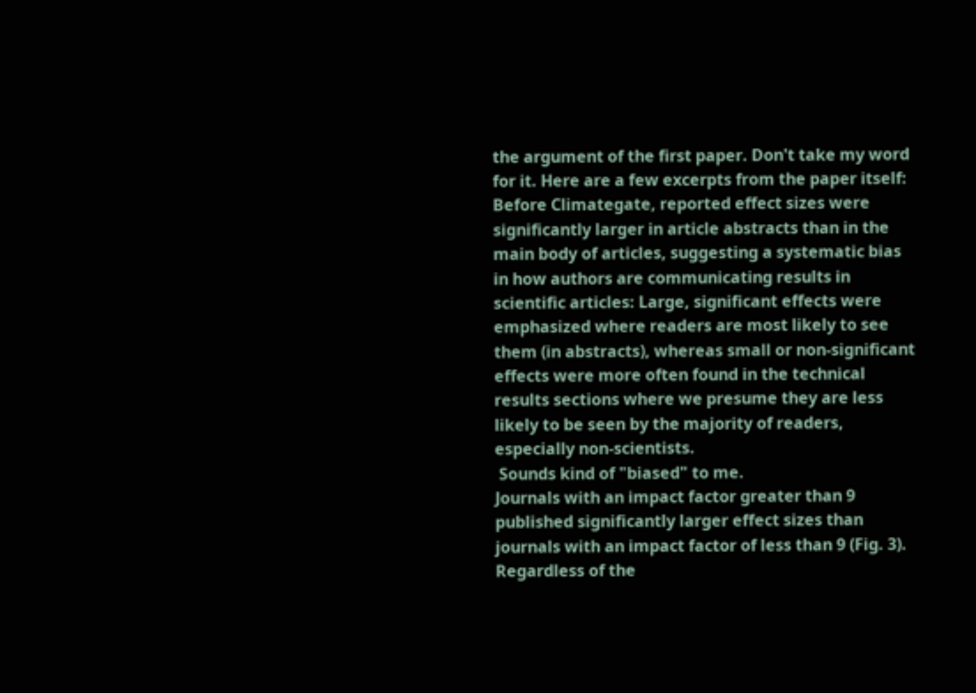the argument of the first paper. Don't take my word for it. Here are a few excerpts from the paper itself:
Before Climategate, reported effect sizes were significantly larger in article abstracts than in the main body of articles, suggesting a systematic bias in how authors are communicating results in scientific articles: Large, significant effects were emphasized where readers are most likely to see them (in abstracts), whereas small or non-significant effects were more often found in the technical results sections where we presume they are less likely to be seen by the majority of readers, especially non-scientists.
 Sounds kind of "biased" to me.
Journals with an impact factor greater than 9 published significantly larger effect sizes than journals with an impact factor of less than 9 (Fig. 3). Regardless of the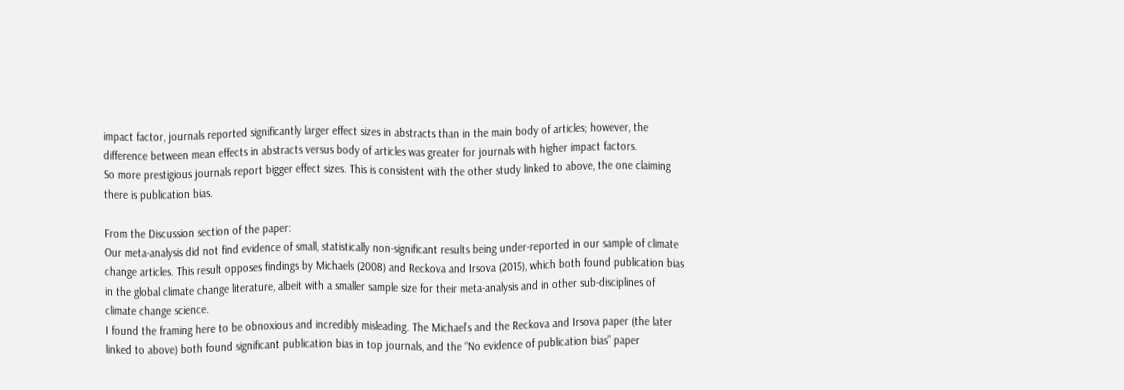impact factor, journals reported significantly larger effect sizes in abstracts than in the main body of articles; however, the difference between mean effects in abstracts versus body of articles was greater for journals with higher impact factors.
So more prestigious journals report bigger effect sizes. This is consistent with the other study linked to above, the one claiming there is publication bias.

From the Discussion section of the paper:
Our meta-analysis did not find evidence of small, statistically non-significant results being under-reported in our sample of climate change articles. This result opposes findings by Michaels (2008) and Reckova and Irsova (2015), which both found publication bias in the global climate change literature, albeit with a smaller sample size for their meta-analysis and in other sub-disciplines of climate change science.
I found the framing here to be obnoxious and incredibly misleading. The Michael’s and the Reckova and Irsova paper (the later linked to above) both found significant publication bias in top journals, and the “No evidence of publication bias” paper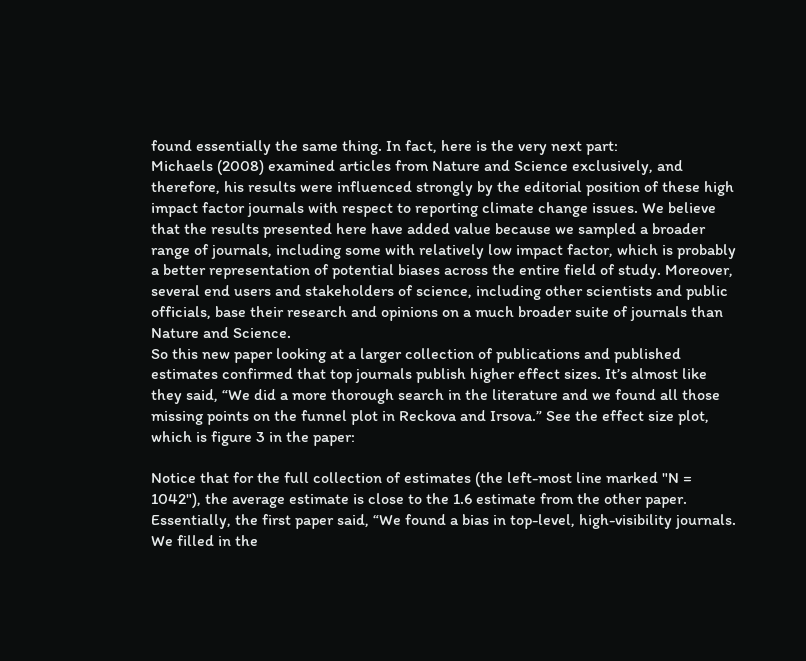found essentially the same thing. In fact, here is the very next part:
Michaels (2008) examined articles from Nature and Science exclusively, and therefore, his results were influenced strongly by the editorial position of these high impact factor journals with respect to reporting climate change issues. We believe that the results presented here have added value because we sampled a broader range of journals, including some with relatively low impact factor, which is probably a better representation of potential biases across the entire field of study. Moreover, several end users and stakeholders of science, including other scientists and public officials, base their research and opinions on a much broader suite of journals than Nature and Science.
So this new paper looking at a larger collection of publications and published estimates confirmed that top journals publish higher effect sizes. It’s almost like they said, “We did a more thorough search in the literature and we found all those missing points on the funnel plot in Reckova and Irsova.” See the effect size plot, which is figure 3 in the paper:

Notice that for the full collection of estimates (the left-most line marked "N = 1042"), the average estimate is close to the 1.6 estimate from the other paper. Essentially, the first paper said, “We found a bias in top-level, high-visibility journals. We filled in the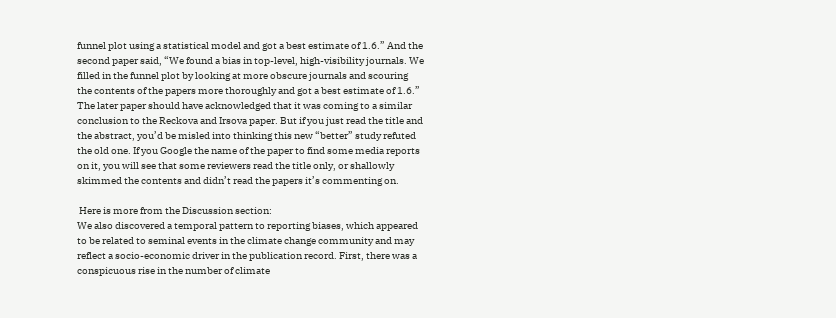funnel plot using a statistical model and got a best estimate of 1.6.” And the second paper said, “We found a bias in top-level, high-visibility journals. We filled in the funnel plot by looking at more obscure journals and scouring the contents of the papers more thoroughly and got a best estimate of 1.6.” The later paper should have acknowledged that it was coming to a similar conclusion to the Reckova and Irsova paper. But if you just read the title and the abstract, you’d be misled into thinking this new “better” study refuted the old one. If you Google the name of the paper to find some media reports on it, you will see that some reviewers read the title only, or shallowly skimmed the contents and didn’t read the papers it’s commenting on.

 Here is more from the Discussion section:
We also discovered a temporal pattern to reporting biases, which appeared to be related to seminal events in the climate change community and may reflect a socio-economic driver in the publication record. First, there was a conspicuous rise in the number of climate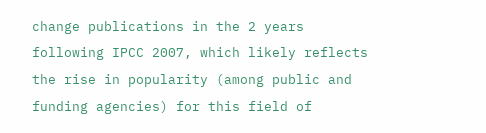change publications in the 2 years following IPCC 2007, which likely reflects the rise in popularity (among public and funding agencies) for this field of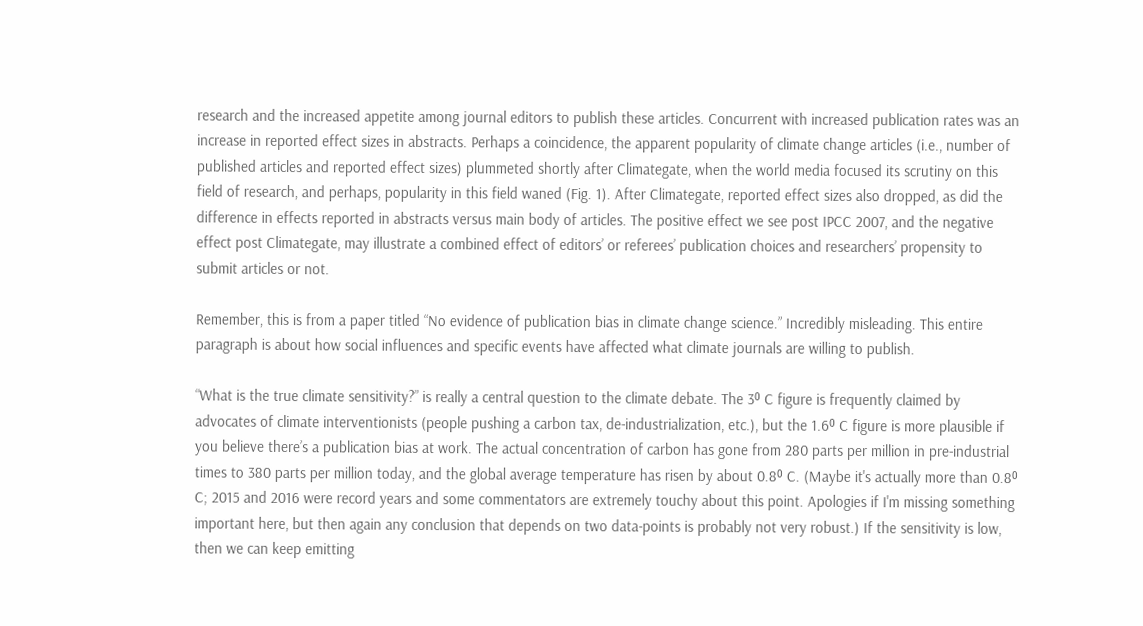research and the increased appetite among journal editors to publish these articles. Concurrent with increased publication rates was an increase in reported effect sizes in abstracts. Perhaps a coincidence, the apparent popularity of climate change articles (i.e., number of published articles and reported effect sizes) plummeted shortly after Climategate, when the world media focused its scrutiny on this field of research, and perhaps, popularity in this field waned (Fig. 1). After Climategate, reported effect sizes also dropped, as did the difference in effects reported in abstracts versus main body of articles. The positive effect we see post IPCC 2007, and the negative effect post Climategate, may illustrate a combined effect of editors’ or referees’ publication choices and researchers’ propensity to submit articles or not.

Remember, this is from a paper titled “No evidence of publication bias in climate change science.” Incredibly misleading. This entire paragraph is about how social influences and specific events have affected what climate journals are willing to publish.

“What is the true climate sensitivity?” is really a central question to the climate debate. The 3⁰ C figure is frequently claimed by advocates of climate interventionists (people pushing a carbon tax, de-industrialization, etc.), but the 1.6⁰ C figure is more plausible if you believe there’s a publication bias at work. The actual concentration of carbon has gone from 280 parts per million in pre-industrial times to 380 parts per million today, and the global average temperature has risen by about 0.8⁰ C. (Maybe it's actually more than 0.8⁰ C; 2015 and 2016 were record years and some commentators are extremely touchy about this point. Apologies if I'm missing something important here, but then again any conclusion that depends on two data-points is probably not very robust.) If the sensitivity is low, then we can keep emitting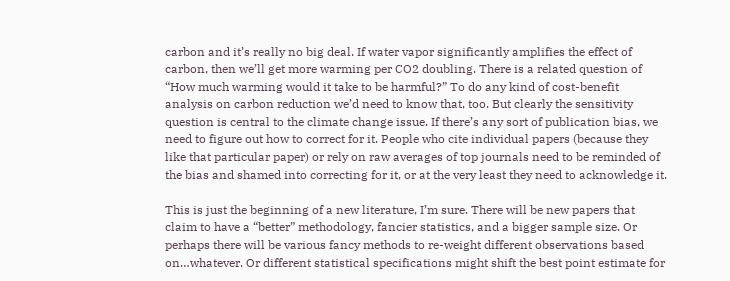carbon and it’s really no big deal. If water vapor significantly amplifies the effect of carbon, then we’ll get more warming per CO2 doubling. There is a related question of “How much warming would it take to be harmful?” To do any kind of cost-benefit analysis on carbon reduction we’d need to know that, too. But clearly the sensitivity question is central to the climate change issue. If there’s any sort of publication bias, we need to figure out how to correct for it. People who cite individual papers (because they like that particular paper) or rely on raw averages of top journals need to be reminded of the bias and shamed into correcting for it, or at the very least they need to acknowledge it.

This is just the beginning of a new literature, I’m sure. There will be new papers that claim to have a “better” methodology, fancier statistics, and a bigger sample size. Or perhaps there will be various fancy methods to re-weight different observations based on…whatever. Or different statistical specifications might shift the best point estimate for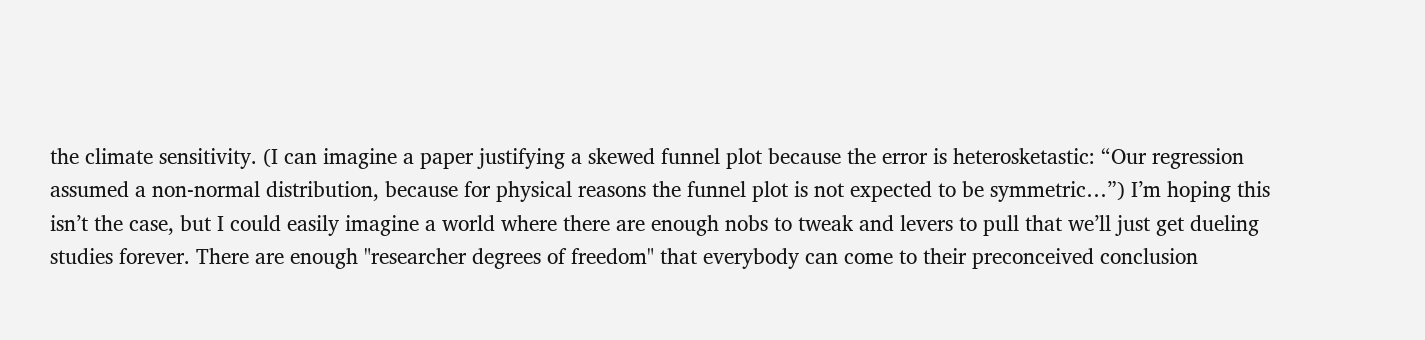the climate sensitivity. (I can imagine a paper justifying a skewed funnel plot because the error is heterosketastic: “Our regression assumed a non-normal distribution, because for physical reasons the funnel plot is not expected to be symmetric…”) I’m hoping this isn’t the case, but I could easily imagine a world where there are enough nobs to tweak and levers to pull that we’ll just get dueling studies forever. There are enough "researcher degrees of freedom" that everybody can come to their preconceived conclusion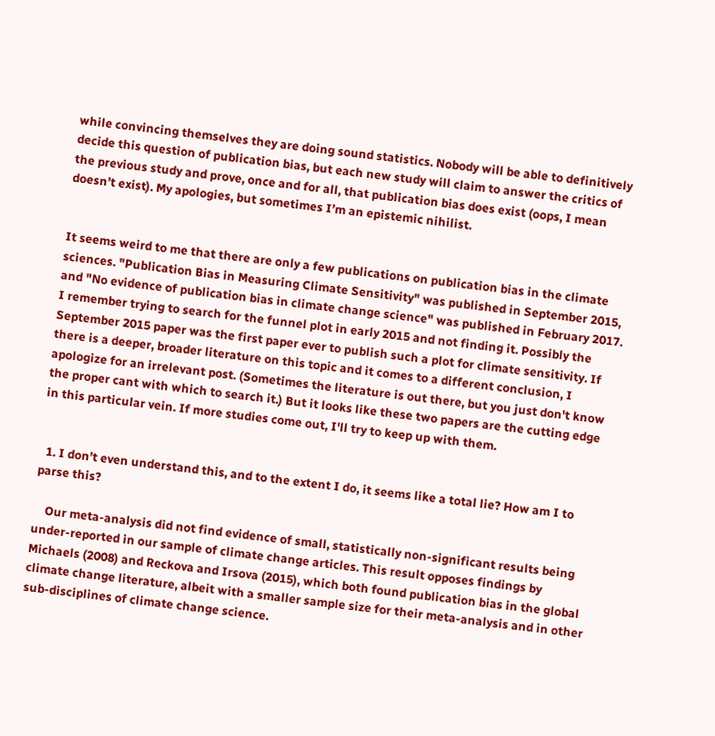while convincing themselves they are doing sound statistics. Nobody will be able to definitively decide this question of publication bias, but each new study will claim to answer the critics of the previous study and prove, once and for all, that publication bias does exist (oops, I mean doesn’t exist). My apologies, but sometimes I’m an epistemic nihilist.


It seems weird to me that there are only a few publications on publication bias in the climate sciences. "Publication Bias in Measuring Climate Sensitivity" was published in September 2015, and "No evidence of publication bias in climate change science" was published in February 2017. I remember trying to search for the funnel plot in early 2015 and not finding it. Possibly the September 2015 paper was the first paper ever to publish such a plot for climate sensitivity. If there is a deeper, broader literature on this topic and it comes to a different conclusion, I apologize for an irrelevant post. (Sometimes the literature is out there, but you just don't know the proper cant with which to search it.) But it looks like these two papers are the cutting edge in this particular vein. If more studies come out, I'll try to keep up with them.


  1. I don’t even understand this, and to the extent I do, it seems like a total lie? How am I to parse this?

    Our meta-analysis did not find evidence of small, statistically non-significant results being under-reported in our sample of climate change articles. This result opposes findings by Michaels (2008) and Reckova and Irsova (2015), which both found publication bias in the global climate change literature, albeit with a smaller sample size for their meta-analysis and in other sub-disciplines of climate change science.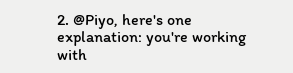2. @Piyo, here's one explanation: you're working with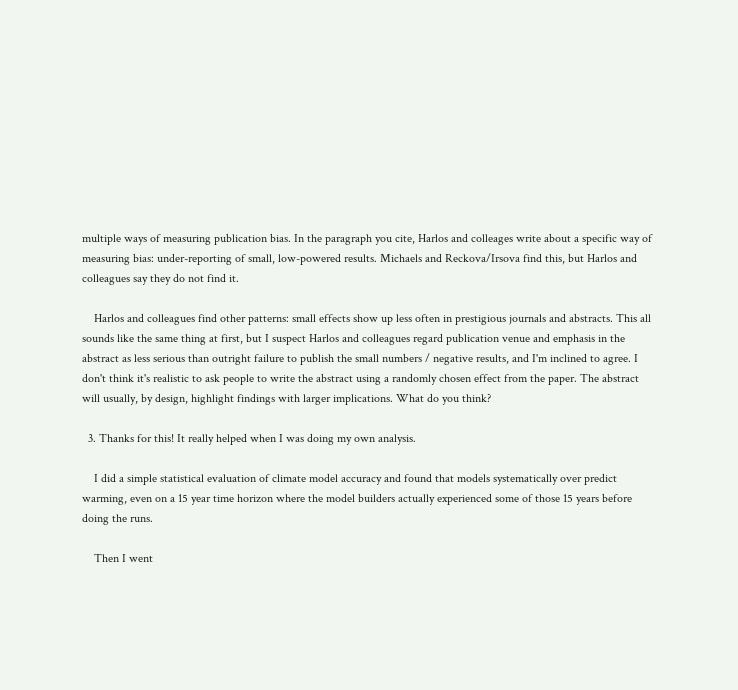multiple ways of measuring publication bias. In the paragraph you cite, Harlos and colleages write about a specific way of measuring bias: under-reporting of small, low-powered results. Michaels and Reckova/Irsova find this, but Harlos and colleagues say they do not find it.

    Harlos and colleagues find other patterns: small effects show up less often in prestigious journals and abstracts. This all sounds like the same thing at first, but I suspect Harlos and colleagues regard publication venue and emphasis in the abstract as less serious than outright failure to publish the small numbers / negative results, and I'm inclined to agree. I don't think it's realistic to ask people to write the abstract using a randomly chosen effect from the paper. The abstract will usually, by design, highlight findings with larger implications. What do you think?

  3. Thanks for this! It really helped when I was doing my own analysis.

    I did a simple statistical evaluation of climate model accuracy and found that models systematically over predict warming, even on a 15 year time horizon where the model builders actually experienced some of those 15 years before doing the runs.

    Then I went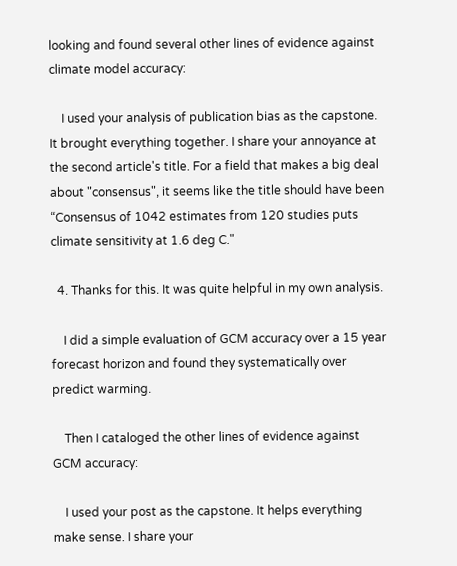looking and found several other lines of evidence against climate model accuracy:

    I used your analysis of publication bias as the capstone. It brought everything together. I share your annoyance at the second article's title. For a field that makes a big deal about "consensus", it seems like the title should have been “Consensus of 1042 estimates from 120 studies puts climate sensitivity at 1.6 deg C."

  4. Thanks for this. It was quite helpful in my own analysis.

    I did a simple evaluation of GCM accuracy over a 15 year forecast horizon and found they systematically over predict warming.

    Then I cataloged the other lines of evidence against GCM accuracy:

    I used your post as the capstone. It helps everything make sense. I share your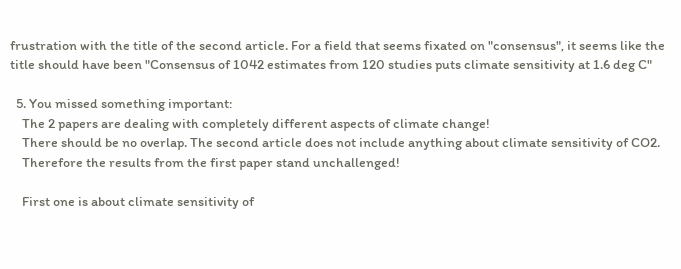frustration with the title of the second article. For a field that seems fixated on "consensus", it seems like the title should have been "Consensus of 1042 estimates from 120 studies puts climate sensitivity at 1.6 deg C"

  5. You missed something important:
    The 2 papers are dealing with completely different aspects of climate change!
    There should be no overlap. The second article does not include anything about climate sensitivity of CO2.
    Therefore the results from the first paper stand unchallenged!

    First one is about climate sensitivity of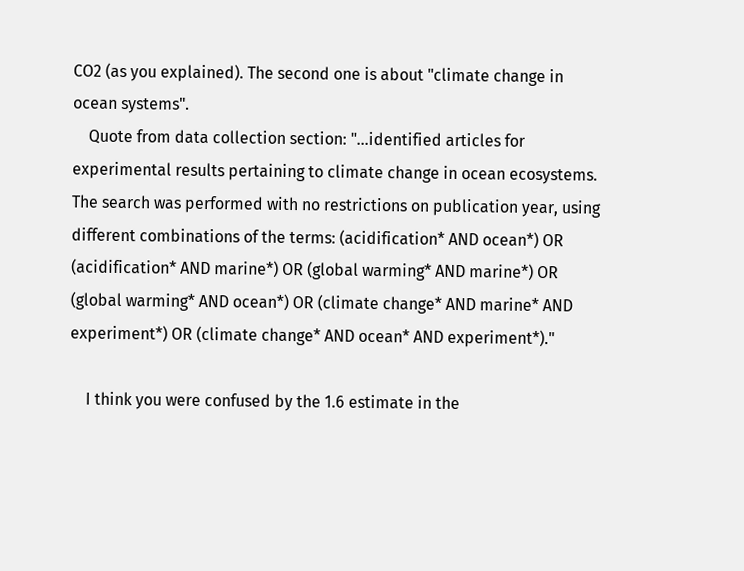CO2 (as you explained). The second one is about "climate change in ocean systems".
    Quote from data collection section: "...identified articles for experimental results pertaining to climate change in ocean ecosystems. The search was performed with no restrictions on publication year, using different combinations of the terms: (acidification* AND ocean*) OR (acidification* AND marine*) OR (global warming* AND marine*) OR (global warming* AND ocean*) OR (climate change* AND marine* AND experiment*) OR (climate change* AND ocean* AND experiment*)."

    I think you were confused by the 1.6 estimate in the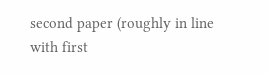second paper (roughly in line with first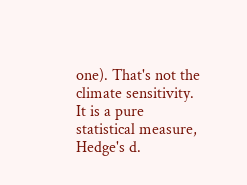one). That's not the climate sensitivity. It is a pure statistical measure, Hedge's d.